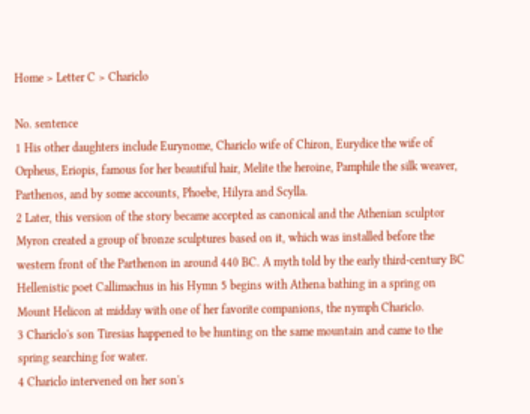Home > Letter C > Chariclo

No. sentence
1 His other daughters include Eurynome, Chariclo wife of Chiron, Eurydice the wife of Orpheus, Eriopis, famous for her beautiful hair, Melite the heroine, Pamphile the silk weaver, Parthenos, and by some accounts, Phoebe, Hilyra and Scylla.
2 Later, this version of the story became accepted as canonical and the Athenian sculptor Myron created a group of bronze sculptures based on it, which was installed before the western front of the Parthenon in around 440 BC. A myth told by the early third-century BC Hellenistic poet Callimachus in his Hymn 5 begins with Athena bathing in a spring on Mount Helicon at midday with one of her favorite companions, the nymph Chariclo.
3 Chariclo's son Tiresias happened to be hunting on the same mountain and came to the spring searching for water.
4 Chariclo intervened on her son's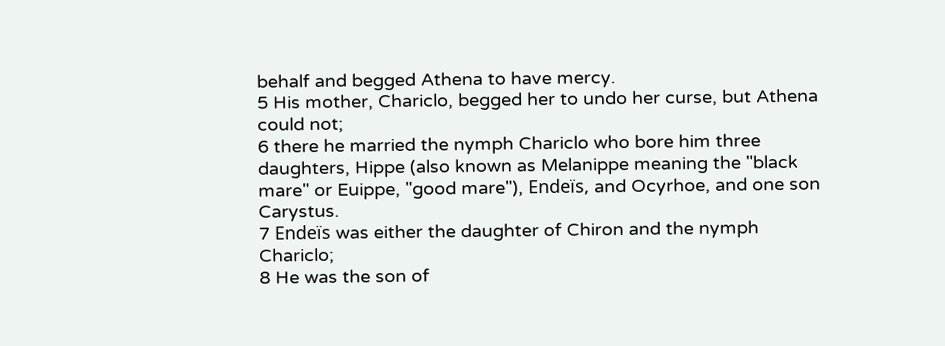behalf and begged Athena to have mercy.
5 His mother, Chariclo, begged her to undo her curse, but Athena could not;
6 there he married the nymph Chariclo who bore him three daughters, Hippe (also known as Melanippe meaning the "black mare" or Euippe, "good mare"), Endeïs, and Ocyrhoe, and one son Carystus.
7 Endeïs was either the daughter of Chiron and the nymph Chariclo;
8 He was the son of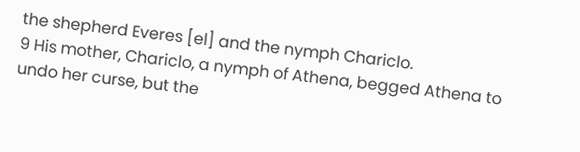the shepherd Everes [el] and the nymph Chariclo.
9 His mother, Chariclo, a nymph of Athena, begged Athena to undo her curse, but the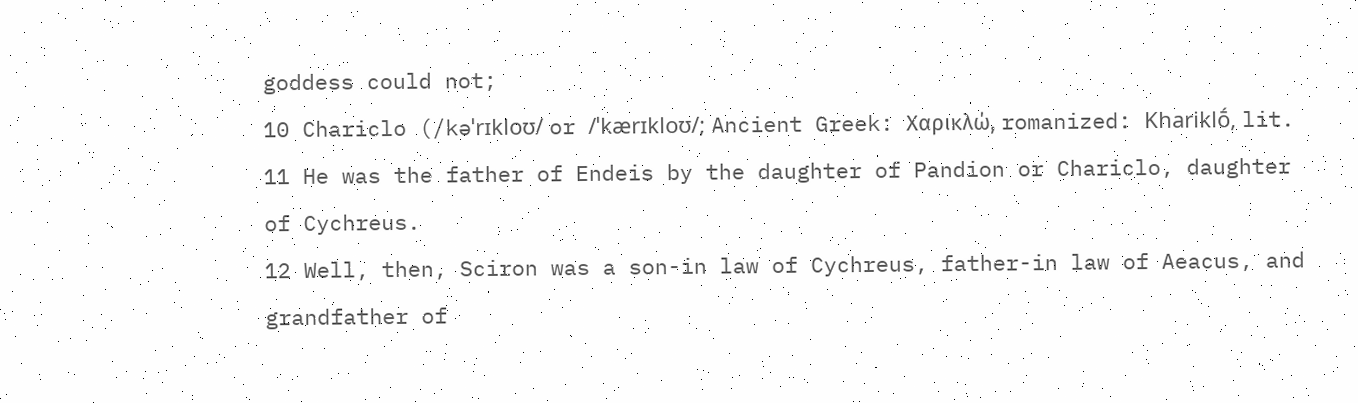goddess could not;
10 Chariclo (/kəˈrɪkloʊ/ or /ˈkærɪkloʊ/; Ancient Greek: Χαρικλώ, romanized: Khariklṓ, lit.
11 He was the father of Endeis by the daughter of Pandion or Chariclo, daughter of Cychreus.
12 Well, then, Sciron was a son-in law of Cychreus, father-in law of Aeacus, and grandfather of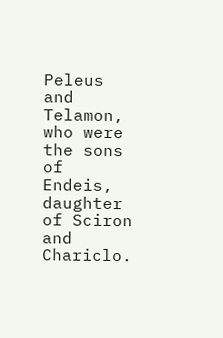Peleus and Telamon, who were the sons of Endeis, daughter of Sciron and Chariclo.